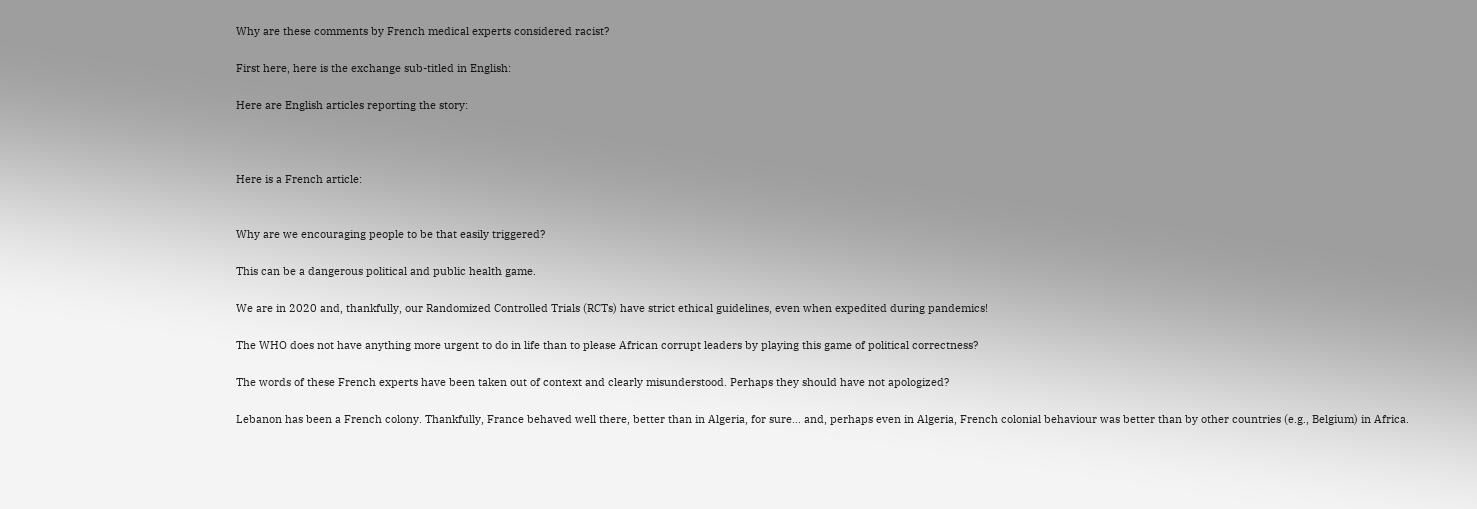Why are these comments by French medical experts considered racist?

First here, here is the exchange sub-titled in English:

Here are English articles reporting the story:



Here is a French article:


Why are we encouraging people to be that easily triggered?

This can be a dangerous political and public health game.

We are in 2020 and, thankfully, our Randomized Controlled Trials (RCTs) have strict ethical guidelines, even when expedited during pandemics!

The WHO does not have anything more urgent to do in life than to please African corrupt leaders by playing this game of political correctness?

The words of these French experts have been taken out of context and clearly misunderstood. Perhaps they should have not apologized?

Lebanon has been a French colony. Thankfully, France behaved well there, better than in Algeria, for sure… and, perhaps even in Algeria, French colonial behaviour was better than by other countries (e.g., Belgium) in Africa.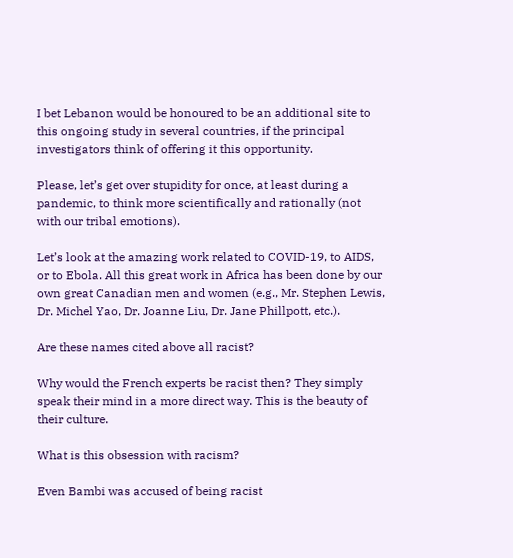I bet Lebanon would be honoured to be an additional site to this ongoing study in several countries, if the principal investigators think of offering it this opportunity.

Please, let’s get over stupidity for once, at least during a pandemic, to think more scientifically and rationally (not with our tribal emotions).

Let’s look at the amazing work related to COVID-19, to AIDS, or to Ebola. All this great work in Africa has been done by our own great Canadian men and women (e.g., Mr. Stephen Lewis, Dr. Michel Yao, Dr. Joanne Liu, Dr. Jane Phillpott, etc.).

Are these names cited above all racist?

Why would the French experts be racist then? They simply speak their mind in a more direct way. This is the beauty of their culture.

What is this obsession with racism?

Even Bambi was accused of being racist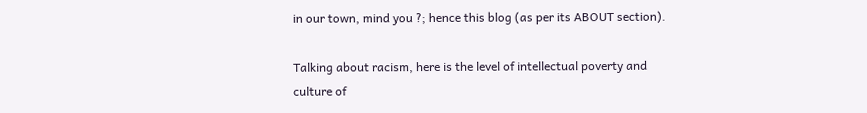in our town, mind you ?; hence this blog (as per its ABOUT section).

Talking about racism, here is the level of intellectual poverty and culture of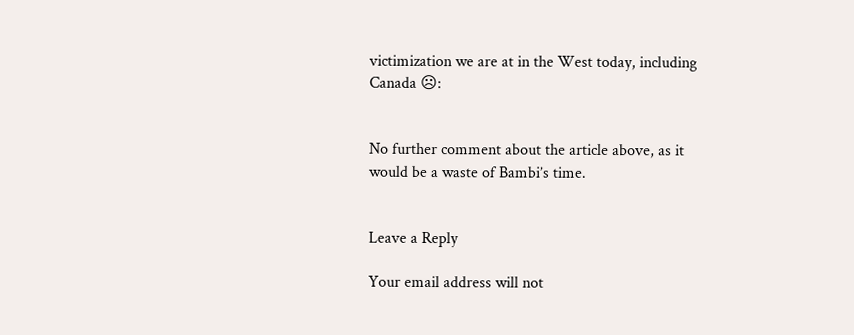victimization we are at in the West today, including Canada ☹:


No further comment about the article above, as it would be a waste of Bambi’s time.


Leave a Reply

Your email address will not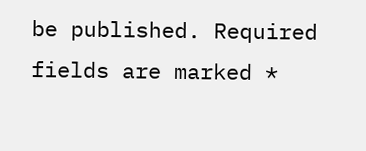be published. Required fields are marked *